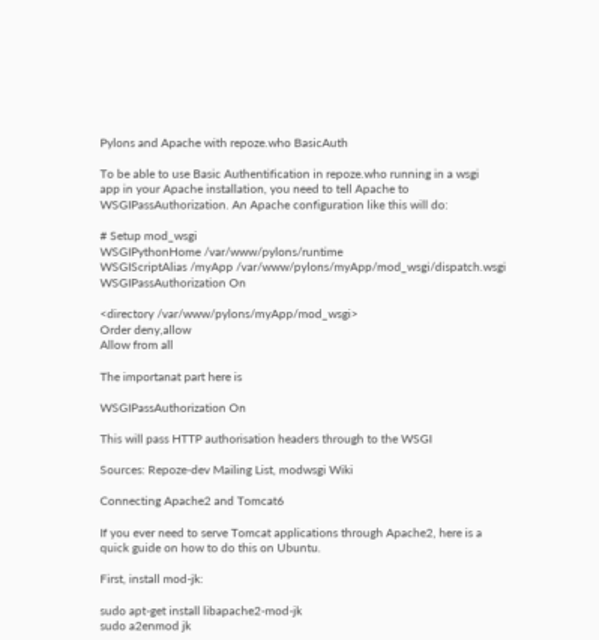Pylons and Apache with repoze.who BasicAuth

To be able to use Basic Authentification in repoze.who running in a wsgi
app in your Apache installation, you need to tell Apache to
WSGIPassAuthorization. An Apache configuration like this will do:

# Setup mod_wsgi
WSGIPythonHome /var/www/pylons/runtime
WSGIScriptAlias /myApp /var/www/pylons/myApp/mod_wsgi/dispatch.wsgi
WSGIPassAuthorization On

<directory /var/www/pylons/myApp/mod_wsgi>
Order deny,allow
Allow from all

The importanat part here is

WSGIPassAuthorization On

This will pass HTTP authorisation headers through to the WSGI

Sources: Repoze-dev Mailing List, modwsgi Wiki

Connecting Apache2 and Tomcat6

If you ever need to serve Tomcat applications through Apache2, here is a
quick guide on how to do this on Ubuntu.

First, install mod-jk:

sudo apt-get install libapache2-mod-jk
sudo a2enmod jk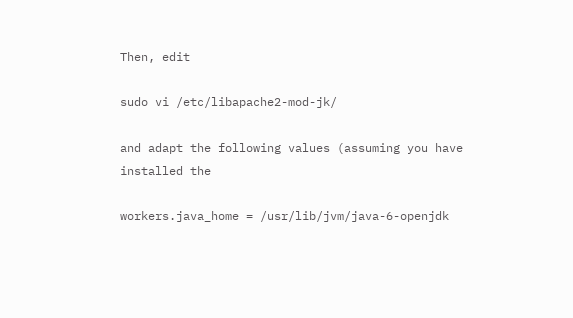Then, edit

sudo vi /etc/libapache2-mod-jk/

and adapt the following values (assuming you have installed the

workers.java_home = /usr/lib/jvm/java-6-openjdk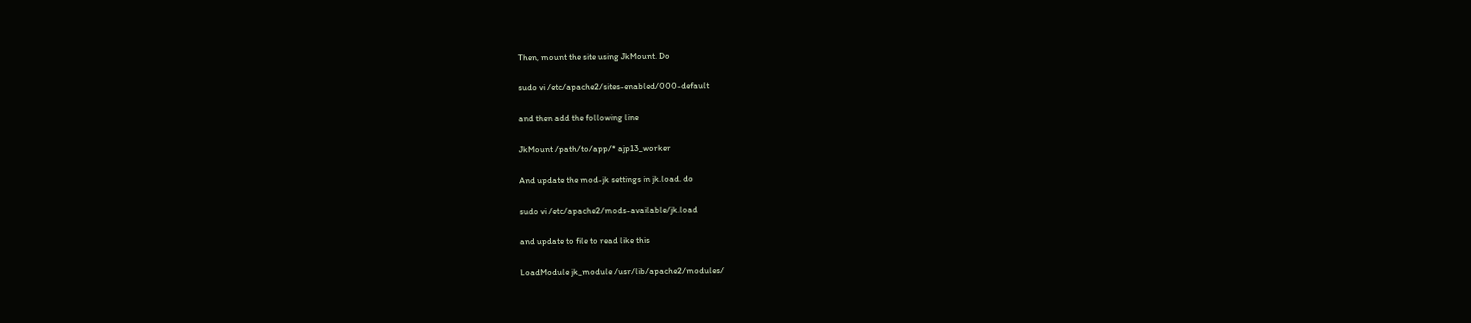Then, mount the site using JkMount. Do

sudo vi /etc/apache2/sites-enabled/000-default

and then add the following line

JkMount /path/to/app/* ajp13_worker

And update the mod-jk settings in jk.load. do

sudo vi /etc/apache2/mods-available/jk.load

and update to file to read like this

LoadModule jk_module /usr/lib/apache2/modules/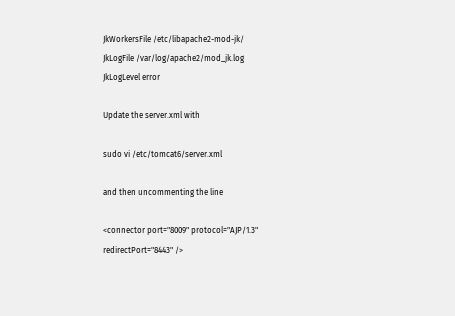JkWorkersFile /etc/libapache2-mod-jk/
JkLogFile /var/log/apache2/mod_jk.log
JkLogLevel error

Update the server.xml with

sudo vi /etc/tomcat6/server.xml

and then uncommenting the line

<connector port="8009" protocol="AJP/1.3" redirectPort="8443" />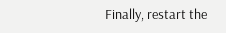Finally, restart the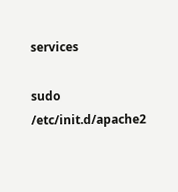services

sudo /etc/init.d/apache2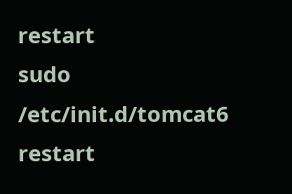restart
sudo /etc/init.d/tomcat6 restart